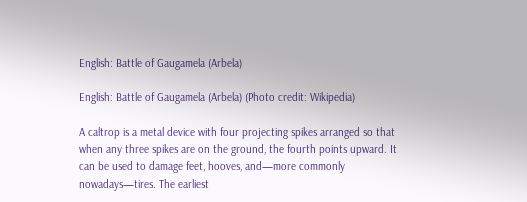English: Battle of Gaugamela (Arbela)

English: Battle of Gaugamela (Arbela) (Photo credit: Wikipedia)

A caltrop is a metal device with four projecting spikes arranged so that when any three spikes are on the ground, the fourth points upward. It can be used to damage feet, hooves, and—more commonly nowadays—tires. The earliest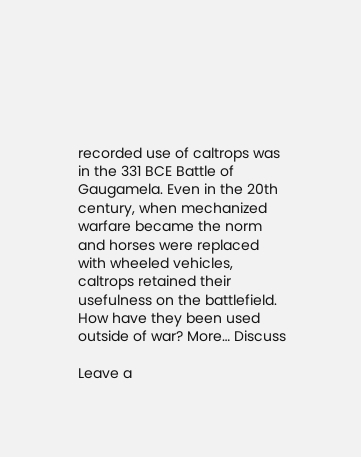recorded use of caltrops was in the 331 BCE Battle of Gaugamela. Even in the 20th century, when mechanized warfare became the norm and horses were replaced with wheeled vehicles, caltrops retained their usefulness on the battlefield. How have they been used outside of war? More… Discuss

Leave a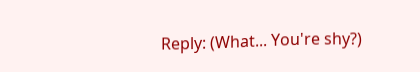Reply: (What... You're shy?)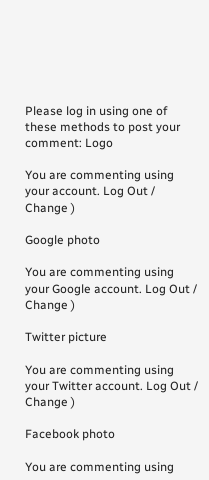Please log in using one of these methods to post your comment: Logo

You are commenting using your account. Log Out /  Change )

Google photo

You are commenting using your Google account. Log Out /  Change )

Twitter picture

You are commenting using your Twitter account. Log Out /  Change )

Facebook photo

You are commenting using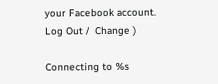your Facebook account. Log Out /  Change )

Connecting to %s